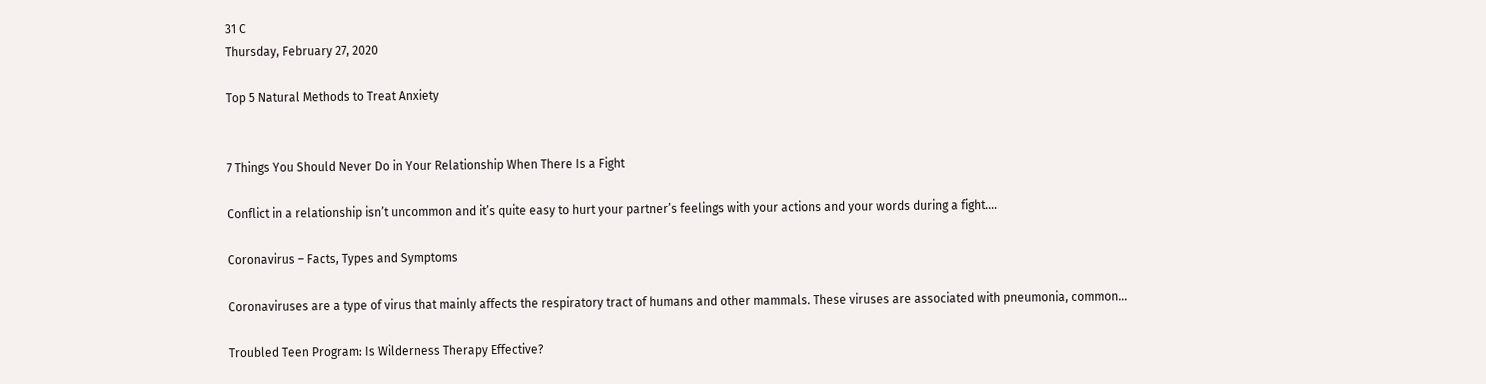31 C
Thursday, February 27, 2020

Top 5 Natural Methods to Treat Anxiety


7 Things You Should Never Do in Your Relationship When There Is a Fight

Conflict in a relationship isn’t uncommon and it’s quite easy to hurt your partner’s feelings with your actions and your words during a fight....

Coronavirus – Facts, Types and Symptoms

Coronaviruses are a type of virus that mainly affects the respiratory tract of humans and other mammals. These viruses are associated with pneumonia, common...

Troubled Teen Program: Is Wilderness Therapy Effective?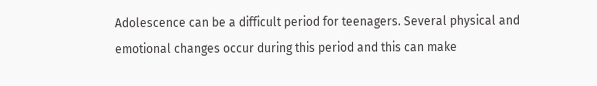Adolescence can be a difficult period for teenagers. Several physical and emotional changes occur during this period and this can make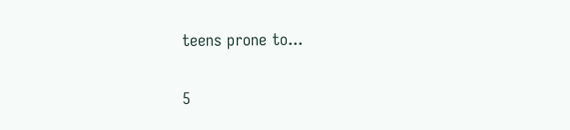teens prone to...

5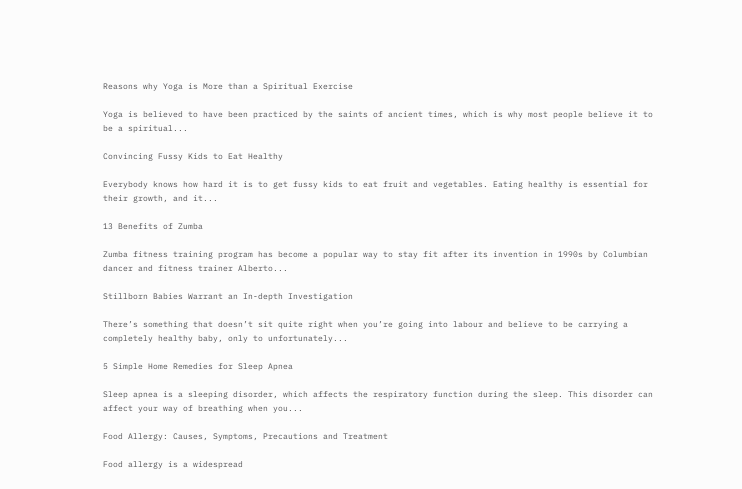Reasons why Yoga is More than a Spiritual Exercise

Yoga is believed to have been practiced by the saints of ancient times, which is why most people believe it to be a spiritual...

Convincing Fussy Kids to Eat Healthy

Everybody knows how hard it is to get fussy kids to eat fruit and vegetables. Eating healthy is essential for their growth, and it...

13 Benefits of Zumba

Zumba fitness training program has become a popular way to stay fit after its invention in 1990s by Columbian dancer and fitness trainer Alberto...

Stillborn Babies Warrant an In-depth Investigation

There’s something that doesn’t sit quite right when you’re going into labour and believe to be carrying a completely healthy baby, only to unfortunately...

5 Simple Home Remedies for Sleep Apnea

Sleep apnea is a sleeping disorder, which affects the respiratory function during the sleep. This disorder can affect your way of breathing when you...

Food Allergy: Causes, Symptoms, Precautions and Treatment

Food allergy is a widespread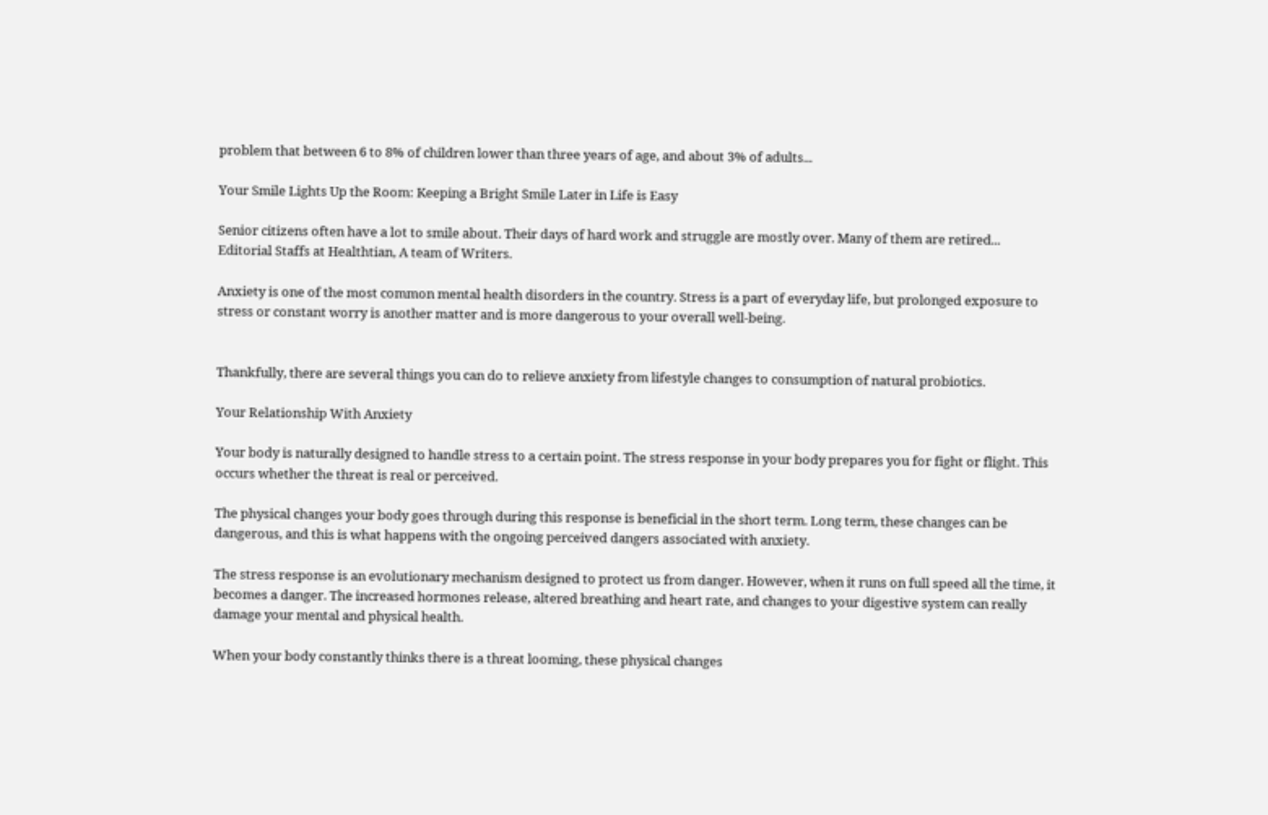problem that between 6 to 8% of children lower than three years of age, and about 3% of adults...

Your Smile Lights Up the Room: Keeping a Bright Smile Later in Life is Easy

Senior citizens often have a lot to smile about. Their days of hard work and struggle are mostly over. Many of them are retired...
Editorial Staffs at Healthtian, A team of Writers.

Anxiety is one of the most common mental health disorders in the country. Stress is a part of everyday life, but prolonged exposure to stress or constant worry is another matter and is more dangerous to your overall well-being.


Thankfully, there are several things you can do to relieve anxiety from lifestyle changes to consumption of natural probiotics.

Your Relationship With Anxiety

Your body is naturally designed to handle stress to a certain point. The stress response in your body prepares you for fight or flight. This occurs whether the threat is real or perceived.

The physical changes your body goes through during this response is beneficial in the short term. Long term, these changes can be dangerous, and this is what happens with the ongoing perceived dangers associated with anxiety.

The stress response is an evolutionary mechanism designed to protect us from danger. However, when it runs on full speed all the time, it becomes a danger. The increased hormones release, altered breathing and heart rate, and changes to your digestive system can really damage your mental and physical health.

When your body constantly thinks there is a threat looming, these physical changes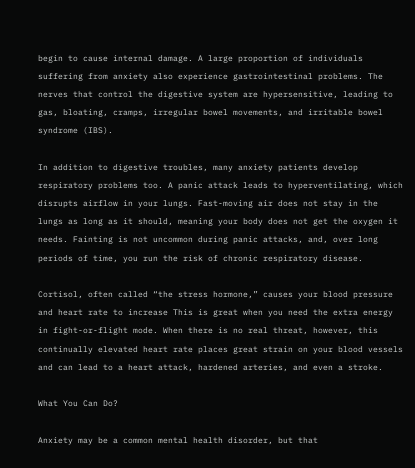begin to cause internal damage. A large proportion of individuals suffering from anxiety also experience gastrointestinal problems. The nerves that control the digestive system are hypersensitive, leading to gas, bloating, cramps, irregular bowel movements, and irritable bowel syndrome (IBS).

In addition to digestive troubles, many anxiety patients develop respiratory problems too. A panic attack leads to hyperventilating, which disrupts airflow in your lungs. Fast-moving air does not stay in the lungs as long as it should, meaning your body does not get the oxygen it needs. Fainting is not uncommon during panic attacks, and, over long periods of time, you run the risk of chronic respiratory disease.

Cortisol, often called “the stress hormone,” causes your blood pressure and heart rate to increase This is great when you need the extra energy in fight-or-flight mode. When there is no real threat, however, this continually elevated heart rate places great strain on your blood vessels and can lead to a heart attack, hardened arteries, and even a stroke.

What You Can Do?

Anxiety may be a common mental health disorder, but that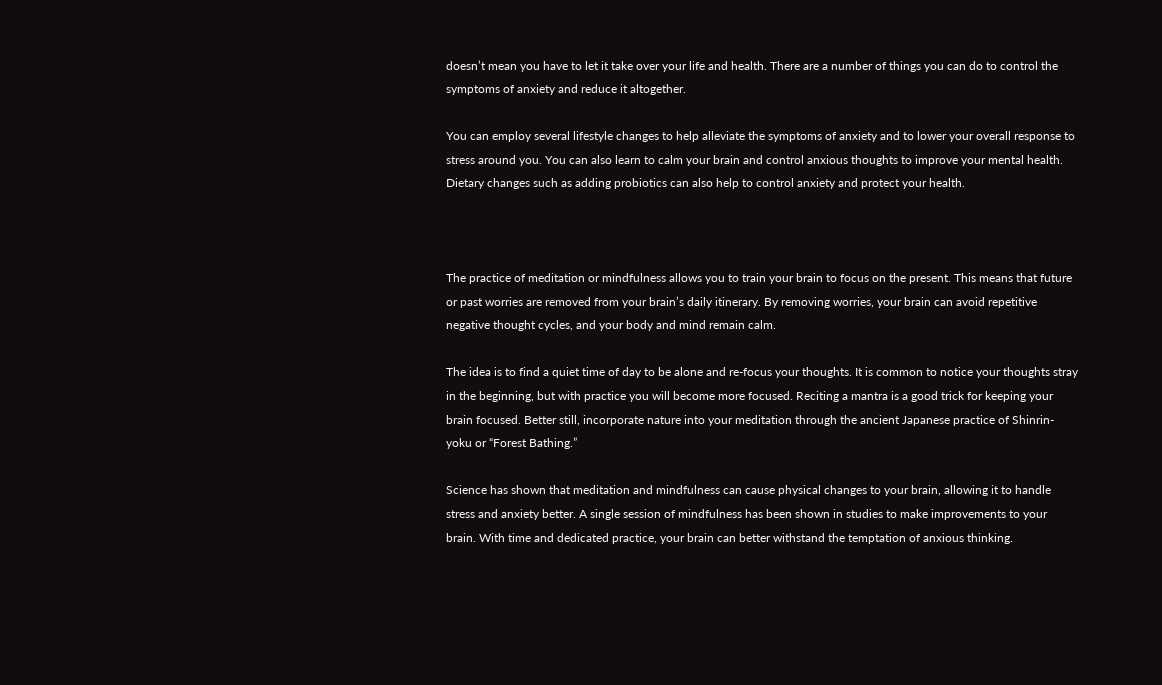doesn’t mean you have to let it take over your life and health. There are a number of things you can do to control the symptoms of anxiety and reduce it altogether.

You can employ several lifestyle changes to help alleviate the symptoms of anxiety and to lower your overall response to stress around you. You can also learn to calm your brain and control anxious thoughts to improve your mental health. Dietary changes such as adding probiotics can also help to control anxiety and protect your health.



The practice of meditation or mindfulness allows you to train your brain to focus on the present. This means that future or past worries are removed from your brain’s daily itinerary. By removing worries, your brain can avoid repetitive negative thought cycles, and your body and mind remain calm.

The idea is to find a quiet time of day to be alone and re-focus your thoughts. It is common to notice your thoughts stray in the beginning, but with practice you will become more focused. Reciting a mantra is a good trick for keeping your brain focused. Better still, incorporate nature into your meditation through the ancient Japanese practice of Shinrin-yoku or “Forest Bathing.”

Science has shown that meditation and mindfulness can cause physical changes to your brain, allowing it to handle stress and anxiety better. A single session of mindfulness has been shown in studies to make improvements to your brain. With time and dedicated practice, your brain can better withstand the temptation of anxious thinking.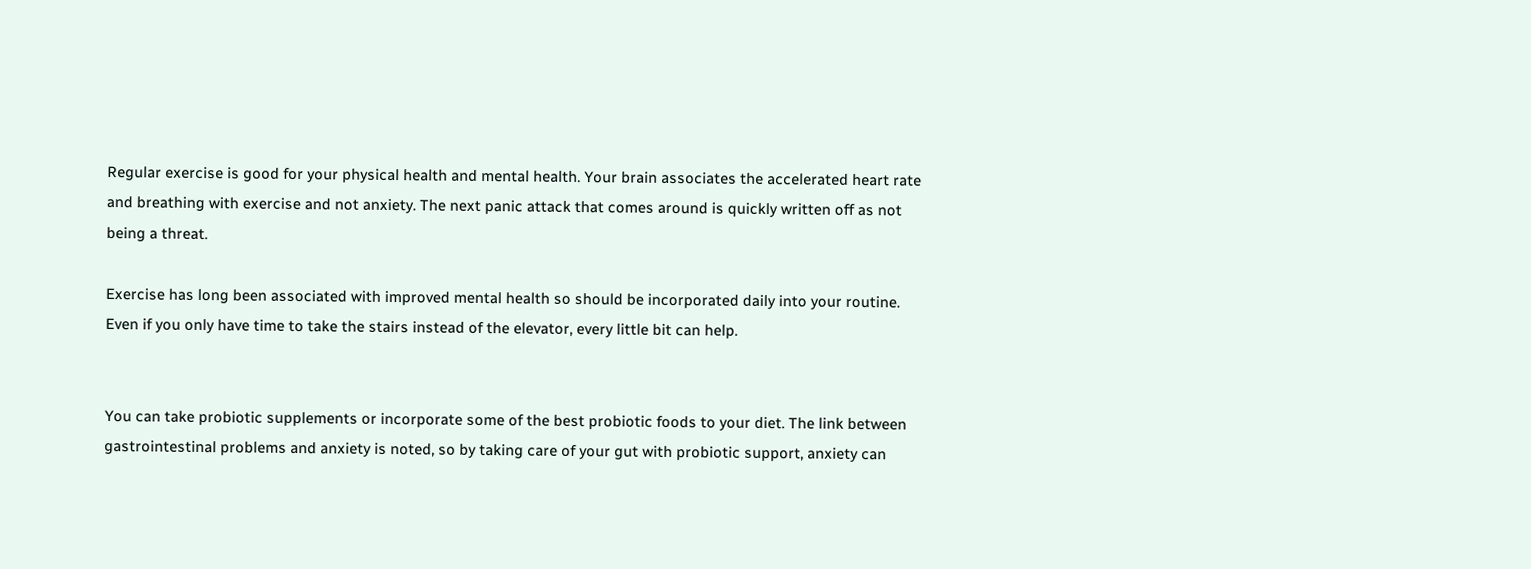Regular exercise is good for your physical health and mental health. Your brain associates the accelerated heart rate and breathing with exercise and not anxiety. The next panic attack that comes around is quickly written off as not being a threat.

Exercise has long been associated with improved mental health so should be incorporated daily into your routine. Even if you only have time to take the stairs instead of the elevator, every little bit can help.


You can take probiotic supplements or incorporate some of the best probiotic foods to your diet. The link between gastrointestinal problems and anxiety is noted, so by taking care of your gut with probiotic support, anxiety can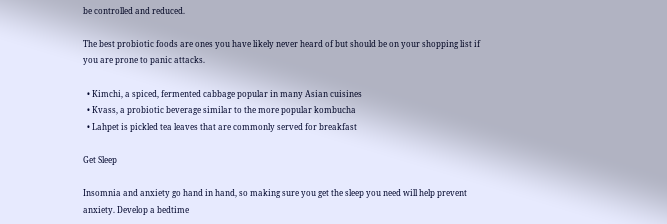be controlled and reduced.

The best probiotic foods are ones you have likely never heard of but should be on your shopping list if you are prone to panic attacks.

  • Kimchi, a spiced, fermented cabbage popular in many Asian cuisines
  • Kvass, a probiotic beverage similar to the more popular kombucha
  • Lahpet is pickled tea leaves that are commonly served for breakfast

Get Sleep

Insomnia and anxiety go hand in hand, so making sure you get the sleep you need will help prevent anxiety. Develop a bedtime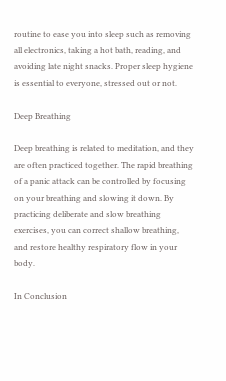routine to ease you into sleep such as removing all electronics, taking a hot bath, reading, and avoiding late night snacks. Proper sleep hygiene is essential to everyone, stressed out or not.

Deep Breathing

Deep breathing is related to meditation, and they are often practiced together. The rapid breathing of a panic attack can be controlled by focusing on your breathing and slowing it down. By practicing deliberate and slow breathing exercises, you can correct shallow breathing, and restore healthy respiratory flow in your body.

In Conclusion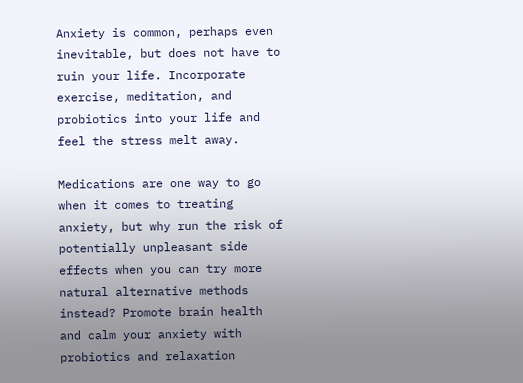Anxiety is common, perhaps even inevitable, but does not have to ruin your life. Incorporate exercise, meditation, and probiotics into your life and feel the stress melt away.

Medications are one way to go when it comes to treating anxiety, but why run the risk of potentially unpleasant side effects when you can try more natural alternative methods instead? Promote brain health and calm your anxiety with probiotics and relaxation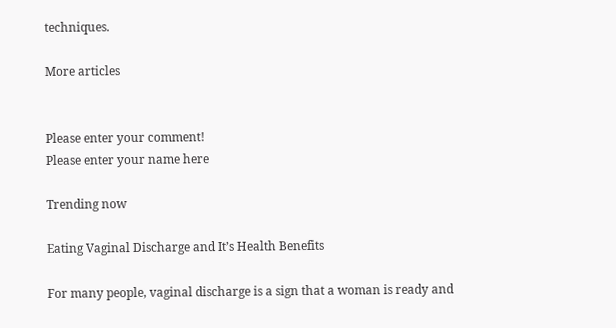techniques.

More articles


Please enter your comment!
Please enter your name here

Trending now

Eating Vaginal Discharge and It’s Health Benefits

For many people, vaginal discharge is a sign that a woman is ready and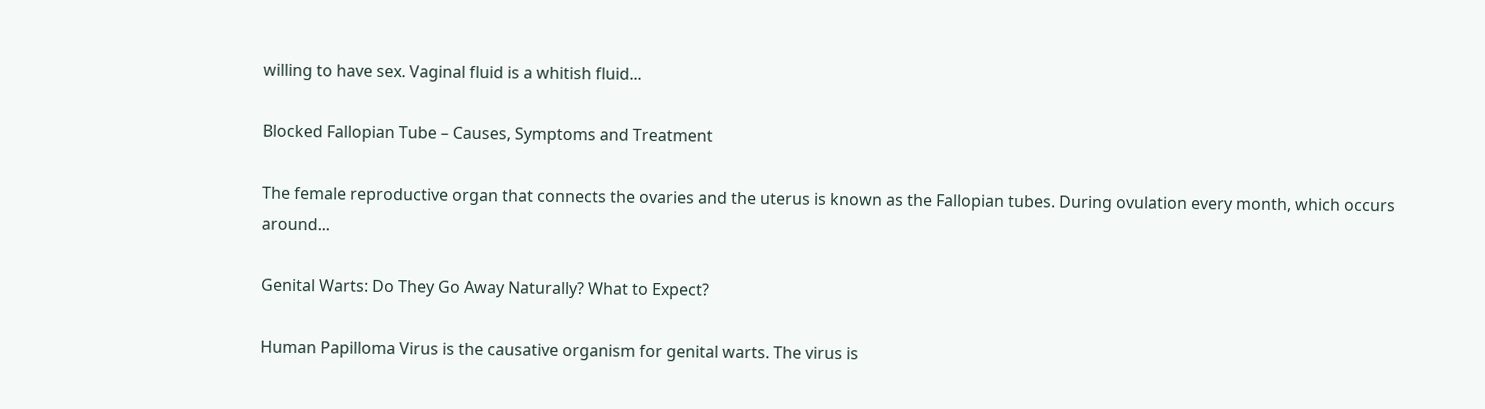willing to have sex. Vaginal fluid is a whitish fluid...

Blocked Fallopian Tube – Causes, Symptoms and Treatment

The female reproductive organ that connects the ovaries and the uterus is known as the Fallopian tubes. During ovulation every month, which occurs around...

Genital Warts: Do They Go Away Naturally? What to Expect?

Human Papilloma Virus is the causative organism for genital warts. The virus is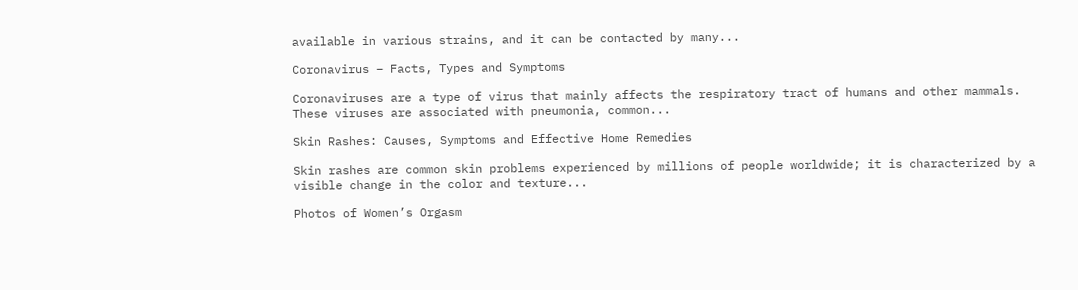available in various strains, and it can be contacted by many...

Coronavirus – Facts, Types and Symptoms

Coronaviruses are a type of virus that mainly affects the respiratory tract of humans and other mammals. These viruses are associated with pneumonia, common...

Skin Rashes: Causes, Symptoms and Effective Home Remedies

Skin rashes are common skin problems experienced by millions of people worldwide; it is characterized by a visible change in the color and texture...

Photos of Women’s Orgasm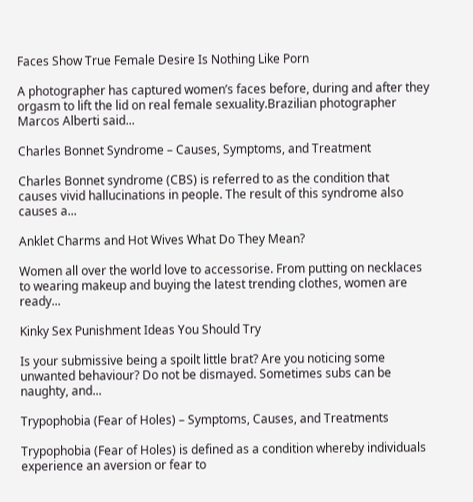Faces Show True Female Desire Is Nothing Like Porn

A photographer has captured women’s faces before, during and after they orgasm to lift the lid on real female sexuality.Brazilian photographer Marcos Alberti said...

Charles Bonnet Syndrome – Causes, Symptoms, and Treatment

Charles Bonnet syndrome (CBS) is referred to as the condition that causes vivid hallucinations in people. The result of this syndrome also causes a...

Anklet Charms and Hot Wives What Do They Mean?

Women all over the world love to accessorise. From putting on necklaces to wearing makeup and buying the latest trending clothes, women are ready...

Kinky Sex Punishment Ideas You Should Try

Is your submissive being a spoilt little brat? Are you noticing some unwanted behaviour? Do not be dismayed. Sometimes subs can be naughty, and...

Trypophobia (Fear of Holes) – Symptoms, Causes, and Treatments

Trypophobia (Fear of Holes) is defined as a condition whereby individuals experience an aversion or fear to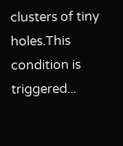clusters of tiny holes.This condition is triggered...